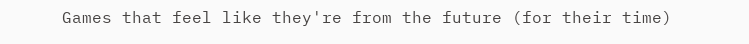Games that feel like they're from the future (for their time)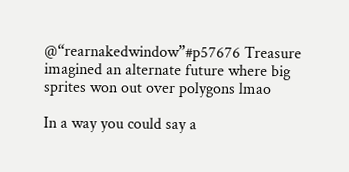@“rearnakedwindow”#p57676 Treasure imagined an alternate future where big sprites won out over polygons lmao

In a way you could say a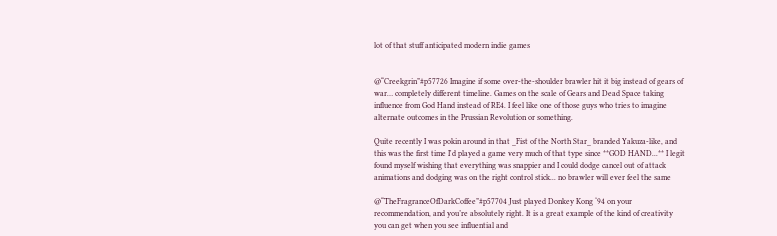lot of that stuff anticipated modern indie games


@“Creekgrin”#p57726 Imagine if some over-the-shoulder brawler hit it big instead of gears of war… completely different timeline. Games on the scale of Gears and Dead Space taking influence from God Hand instead of RE4. I feel like one of those guys who tries to imagine alternate outcomes in the Prussian Revolution or something.

Quite recently I was pokin around in that _Fist of the North Star_ branded Yakuza-like, and this was the first time I'd played a game very much of that type since **GOD HAND...** I legit found myself wishing that everything was snappier and I could dodge cancel out of attack animations and dodging was on the right control stick... no brawler will ever feel the same

@“TheFragranceOfDarkCoffee”#p57704 Just played Donkey Kong ‘94 on your recommendation, and you’re absolutely right. It is a great example of the kind of creativity you can get when you see influential and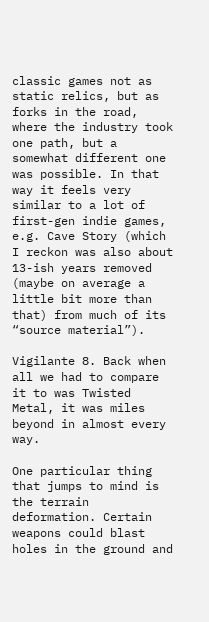classic games not as static relics, but as forks in the road, where the industry took one path, but a somewhat different one was possible. In that way it feels very similar to a lot of first-gen indie games, e.g. Cave Story (which I reckon was also about 13-ish years removed (maybe on average a little bit more than that) from much of its “source material”).

Vigilante 8. Back when all we had to compare it to was Twisted Metal, it was miles beyond in almost every way.

One particular thing that jumps to mind is the terrain deformation. Certain weapons could blast holes in the ground and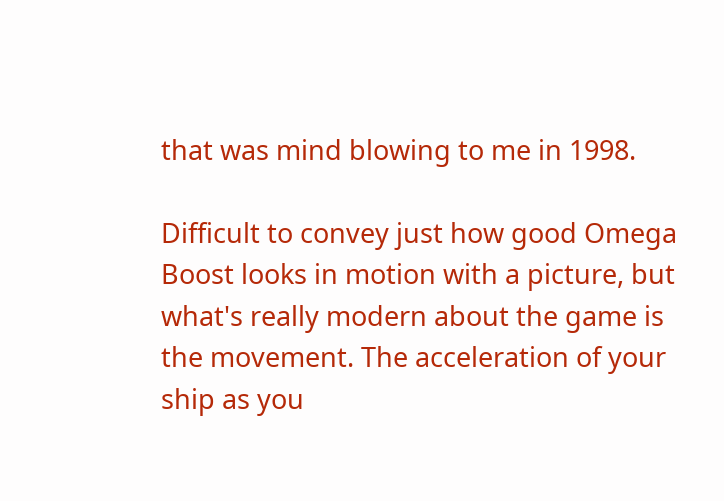that was mind blowing to me in 1998.

Difficult to convey just how good Omega Boost looks in motion with a picture, but what's really modern about the game is the movement. The acceleration of your ship as you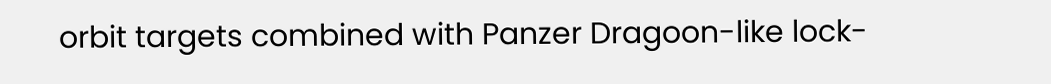orbit targets combined with Panzer Dragoon-like lock-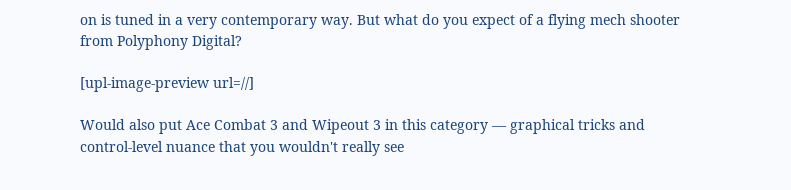on is tuned in a very contemporary way. But what do you expect of a flying mech shooter from Polyphony Digital?

[upl-image-preview url=//]

Would also put Ace Combat 3 and Wipeout 3 in this category — graphical tricks and control-level nuance that you wouldn't really see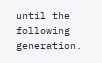until the following generation.